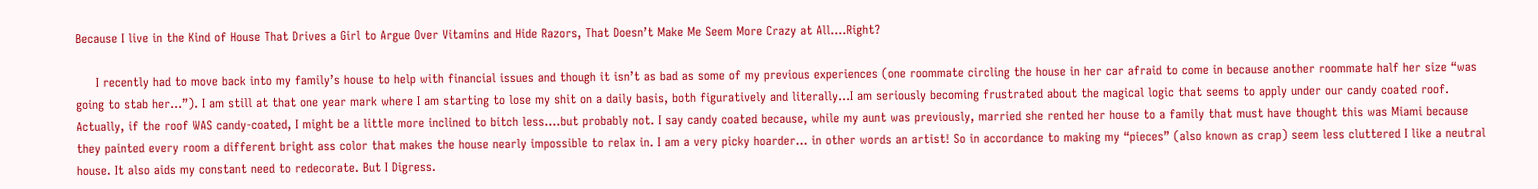Because I live in the Kind of House That Drives a Girl to Argue Over Vitamins and Hide Razors, That Doesn’t Make Me Seem More Crazy at All….Right?

     I recently had to move back into my family’s house to help with financial issues and though it isn’t as bad as some of my previous experiences (one roommate circling the house in her car afraid to come in because another roommate half her size “was going to stab her…”). I am still at that one year mark where I am starting to lose my shit on a daily basis, both figuratively and literally…I am seriously becoming frustrated about the magical logic that seems to apply under our candy coated roof. Actually, if the roof WAS candy-coated, I might be a little more inclined to bitch less….but probably not. I say candy coated because, while my aunt was previously, married she rented her house to a family that must have thought this was Miami because they painted every room a different bright ass color that makes the house nearly impossible to relax in. I am a very picky hoarder… in other words an artist! So in accordance to making my “pieces” (also known as crap) seem less cluttered I like a neutral house. It also aids my constant need to redecorate. But I Digress.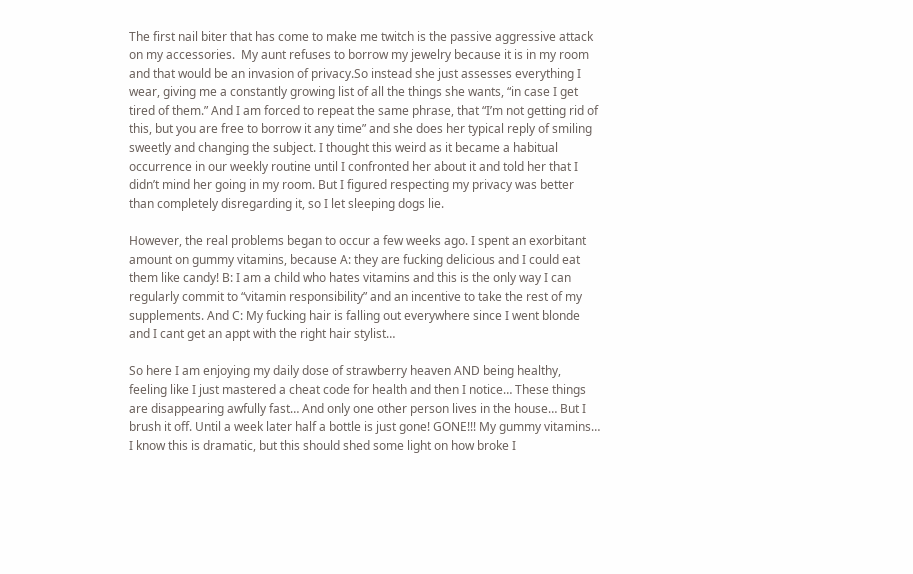The first nail biter that has come to make me twitch is the passive aggressive attack on my accessories.  My aunt refuses to borrow my jewelry because it is in my room and that would be an invasion of privacy.So instead she just assesses everything I wear, giving me a constantly growing list of all the things she wants, “in case I get tired of them.” And I am forced to repeat the same phrase, that “I’m not getting rid of this, but you are free to borrow it any time” and she does her typical reply of smiling sweetly and changing the subject. I thought this weird as it became a habitual occurrence in our weekly routine until I confronted her about it and told her that I didn’t mind her going in my room. But I figured respecting my privacy was better than completely disregarding it, so I let sleeping dogs lie.

However, the real problems began to occur a few weeks ago. I spent an exorbitant amount on gummy vitamins, because A: they are fucking delicious and I could eat them like candy! B: I am a child who hates vitamins and this is the only way I can regularly commit to “vitamin responsibility” and an incentive to take the rest of my supplements. And C: My fucking hair is falling out everywhere since I went blonde and I cant get an appt with the right hair stylist…

So here I am enjoying my daily dose of strawberry heaven AND being healthy, feeling like I just mastered a cheat code for health and then I notice… These things are disappearing awfully fast… And only one other person lives in the house… But I brush it off. Until a week later half a bottle is just gone! GONE!!! My gummy vitamins… I know this is dramatic, but this should shed some light on how broke I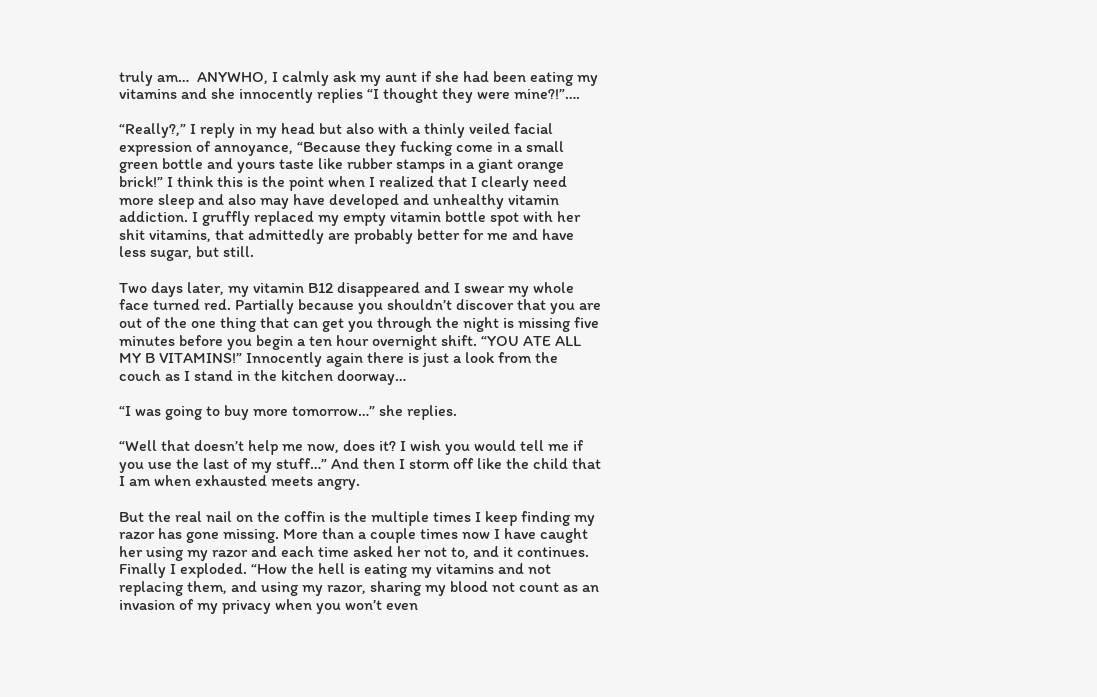truly am…  ANYWHO, I calmly ask my aunt if she had been eating my vitamins and she innocently replies “I thought they were mine?!”….

“Really?,” I reply in my head but also with a thinly veiled facial expression of annoyance, “Because they fucking come in a small green bottle and yours taste like rubber stamps in a giant orange brick!” I think this is the point when I realized that I clearly need more sleep and also may have developed and unhealthy vitamin addiction. I gruffly replaced my empty vitamin bottle spot with her shit vitamins, that admittedly are probably better for me and have less sugar, but still.

Two days later, my vitamin B12 disappeared and I swear my whole face turned red. Partially because you shouldn’t discover that you are out of the one thing that can get you through the night is missing five minutes before you begin a ten hour overnight shift. “YOU ATE ALL MY B VITAMINS!” Innocently again there is just a look from the couch as I stand in the kitchen doorway…

“I was going to buy more tomorrow…” she replies.

“Well that doesn’t help me now, does it? I wish you would tell me if you use the last of my stuff…” And then I storm off like the child that I am when exhausted meets angry.

But the real nail on the coffin is the multiple times I keep finding my razor has gone missing. More than a couple times now I have caught her using my razor and each time asked her not to, and it continues. Finally I exploded. “How the hell is eating my vitamins and not replacing them, and using my razor, sharing my blood not count as an invasion of my privacy when you won’t even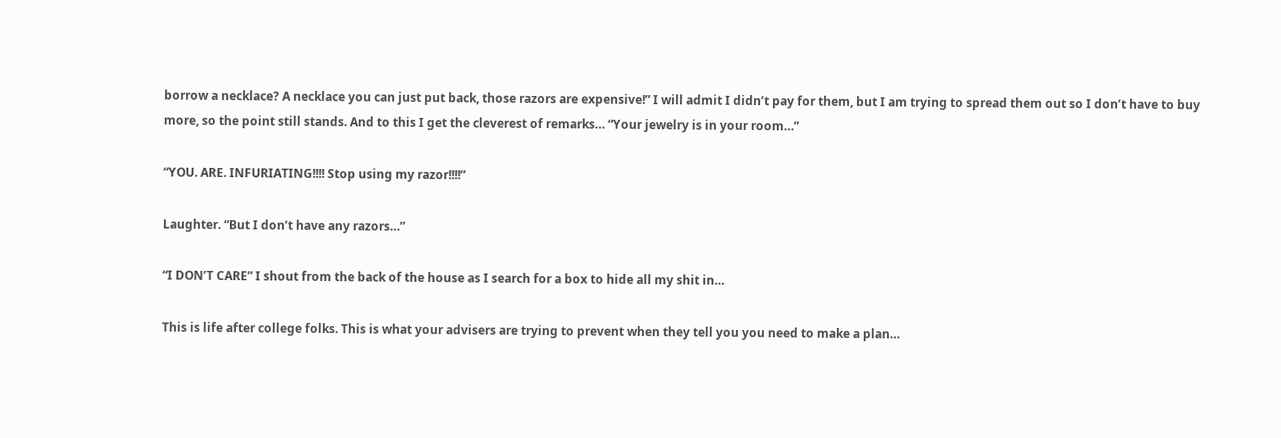borrow a necklace? A necklace you can just put back, those razors are expensive!” I will admit I didn’t pay for them, but I am trying to spread them out so I don’t have to buy more, so the point still stands. And to this I get the cleverest of remarks… “Your jewelry is in your room…”

“YOU. ARE. INFURIATING!!!! Stop using my razor!!!!”

Laughter. “But I don’t have any razors…”

“I DON’T CARE” I shout from the back of the house as I search for a box to hide all my shit in…

This is life after college folks. This is what your advisers are trying to prevent when they tell you you need to make a plan…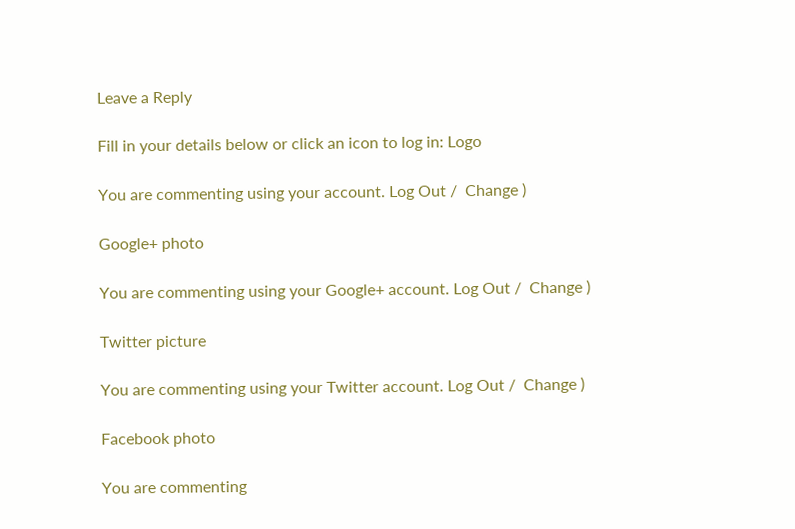Leave a Reply

Fill in your details below or click an icon to log in: Logo

You are commenting using your account. Log Out /  Change )

Google+ photo

You are commenting using your Google+ account. Log Out /  Change )

Twitter picture

You are commenting using your Twitter account. Log Out /  Change )

Facebook photo

You are commenting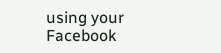using your Facebook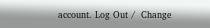account. Log Out /  Change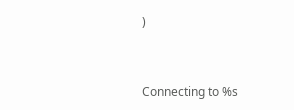)


Connecting to %s